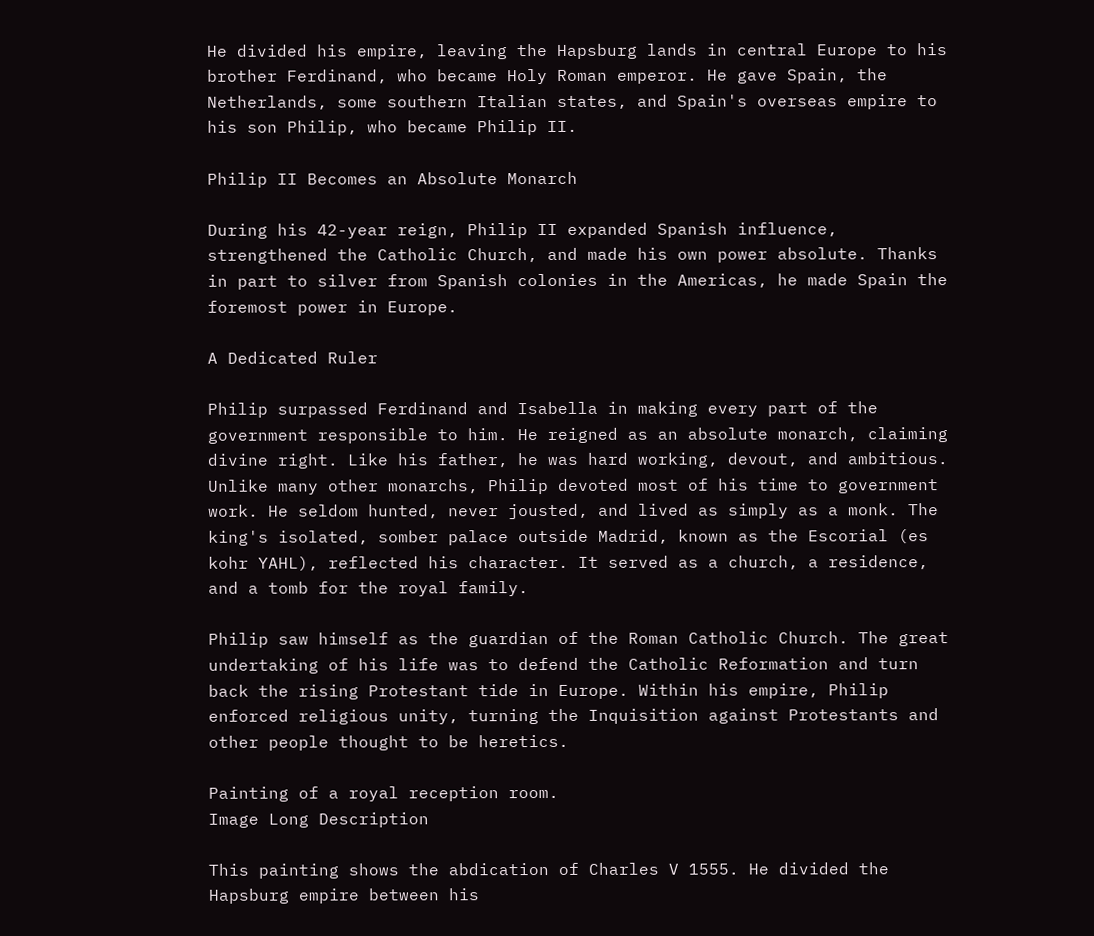He divided his empire, leaving the Hapsburg lands in central Europe to his brother Ferdinand, who became Holy Roman emperor. He gave Spain, the Netherlands, some southern Italian states, and Spain's overseas empire to his son Philip, who became Philip II.

Philip II Becomes an Absolute Monarch

During his 42-year reign, Philip II expanded Spanish influence, strengthened the Catholic Church, and made his own power absolute. Thanks in part to silver from Spanish colonies in the Americas, he made Spain the foremost power in Europe.

A Dedicated Ruler

Philip surpassed Ferdinand and Isabella in making every part of the government responsible to him. He reigned as an absolute monarch, claiming divine right. Like his father, he was hard working, devout, and ambitious. Unlike many other monarchs, Philip devoted most of his time to government work. He seldom hunted, never jousted, and lived as simply as a monk. The king's isolated, somber palace outside Madrid, known as the Escorial (es kohr YAHL), reflected his character. It served as a church, a residence, and a tomb for the royal family.

Philip saw himself as the guardian of the Roman Catholic Church. The great undertaking of his life was to defend the Catholic Reformation and turn back the rising Protestant tide in Europe. Within his empire, Philip enforced religious unity, turning the Inquisition against Protestants and other people thought to be heretics.

Painting of a royal reception room.
Image Long Description

This painting shows the abdication of Charles V 1555. He divided the Hapsburg empire between his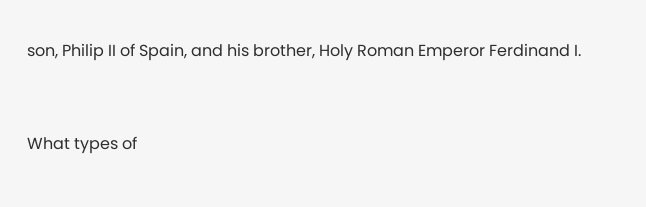son, Philip II of Spain, and his brother, Holy Roman Emperor Ferdinand I.


What types of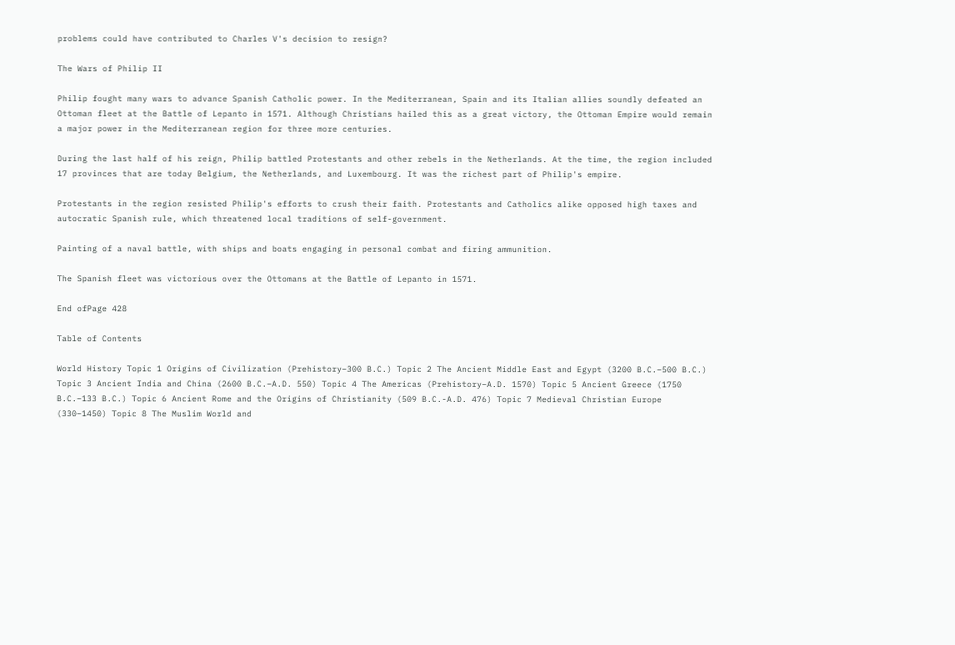problems could have contributed to Charles V's decision to resign?

The Wars of Philip II

Philip fought many wars to advance Spanish Catholic power. In the Mediterranean, Spain and its Italian allies soundly defeated an Ottoman fleet at the Battle of Lepanto in 1571. Although Christians hailed this as a great victory, the Ottoman Empire would remain a major power in the Mediterranean region for three more centuries.

During the last half of his reign, Philip battled Protestants and other rebels in the Netherlands. At the time, the region included 17 provinces that are today Belgium, the Netherlands, and Luxembourg. It was the richest part of Philip's empire.

Protestants in the region resisted Philip's efforts to crush their faith. Protestants and Catholics alike opposed high taxes and autocratic Spanish rule, which threatened local traditions of self-government.

Painting of a naval battle, with ships and boats engaging in personal combat and firing ammunition.

The Spanish fleet was victorious over the Ottomans at the Battle of Lepanto in 1571.

End ofPage 428

Table of Contents

World History Topic 1 Origins of Civilization (Prehistory–300 B.C.) Topic 2 The Ancient Middle East and Egypt (3200 B.C.–500 B.C.) Topic 3 Ancient India and China (2600 B.C.–A.D. 550) Topic 4 The Americas (Prehistory–A.D. 1570) Topic 5 Ancient Greece (1750 B.C.–133 B.C.) Topic 6 Ancient Rome and the Origins of Christianity (509 B.C.-A.D. 476) Topic 7 Medieval Christian Europe (330–1450) Topic 8 The Muslim World and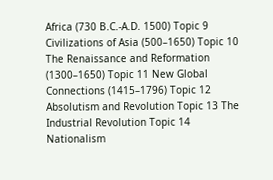Africa (730 B.C.-A.D. 1500) Topic 9 Civilizations of Asia (500–1650) Topic 10 The Renaissance and Reformation (1300–1650) Topic 11 New Global Connections (1415–1796) Topic 12 Absolutism and Revolution Topic 13 The Industrial Revolution Topic 14 Nationalism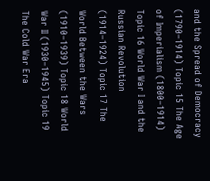and the Spread of Democracy (1790–1914) Topic 15 The Age of Imperialism (1800–1914) Topic 16 World War I and the Russian Revolution (1914–1924) Topic 17 The World Between the Wars (1910–1939) Topic 18 World War II (1930–1945) Topic 19 The Cold War Era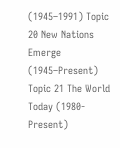(1945–1991) Topic 20 New Nations Emerge (1945–Present) Topic 21 The World Today (1980-Present)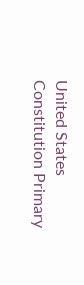United States Constitution Primary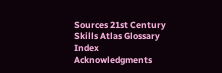Sources 21st Century Skills Atlas Glossary Index Acknowledgments